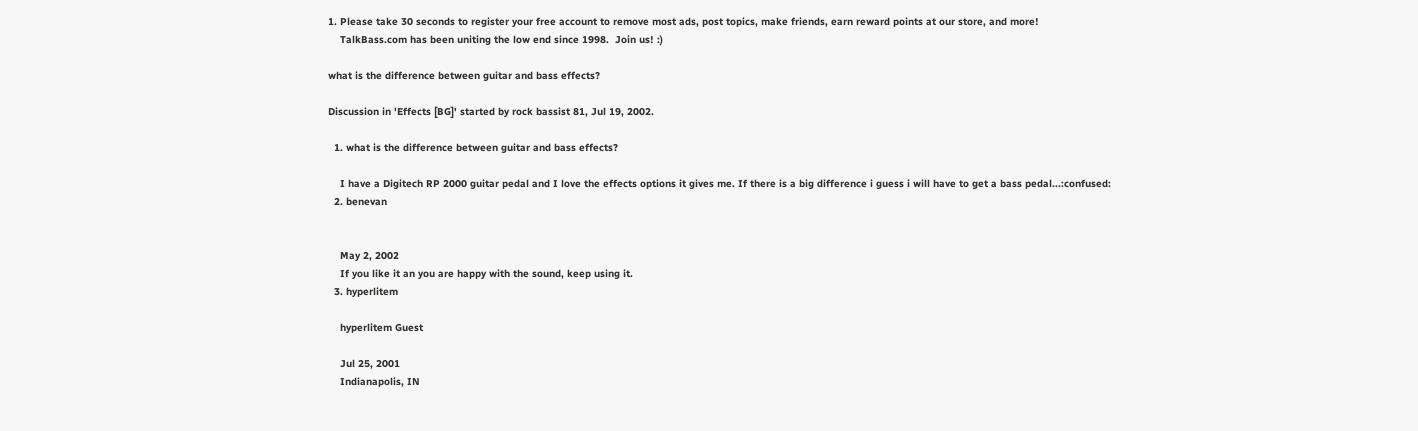1. Please take 30 seconds to register your free account to remove most ads, post topics, make friends, earn reward points at our store, and more!
    TalkBass.com has been uniting the low end since 1998.  Join us! :)

what is the difference between guitar and bass effects?

Discussion in 'Effects [BG]' started by rock bassist 81, Jul 19, 2002.

  1. what is the difference between guitar and bass effects?

    I have a Digitech RP 2000 guitar pedal and I love the effects options it gives me. If there is a big difference i guess i will have to get a bass pedal...:confused:
  2. benevan


    May 2, 2002
    If you like it an you are happy with the sound, keep using it.
  3. hyperlitem

    hyperlitem Guest

    Jul 25, 2001
    Indianapolis, IN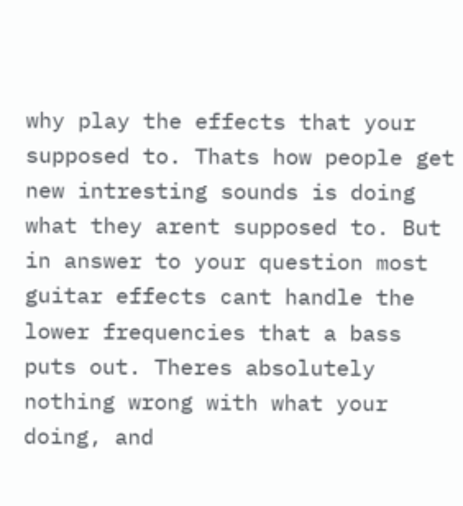why play the effects that your supposed to. Thats how people get new intresting sounds is doing what they arent supposed to. But in answer to your question most guitar effects cant handle the lower frequencies that a bass puts out. Theres absolutely nothing wrong with what your doing, and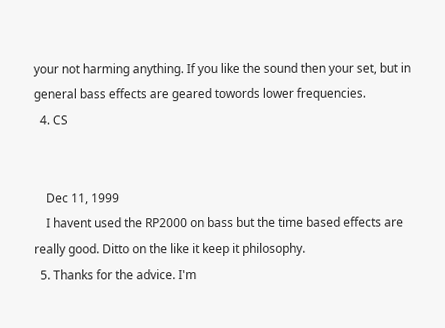your not harming anything. If you like the sound then your set, but in general bass effects are geared towords lower frequencies.
  4. CS


    Dec 11, 1999
    I havent used the RP2000 on bass but the time based effects are really good. Ditto on the like it keep it philosophy.
  5. Thanks for the advice. I'm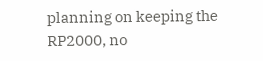planning on keeping the RP2000, no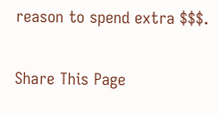reason to spend extra $$$.

Share This Page